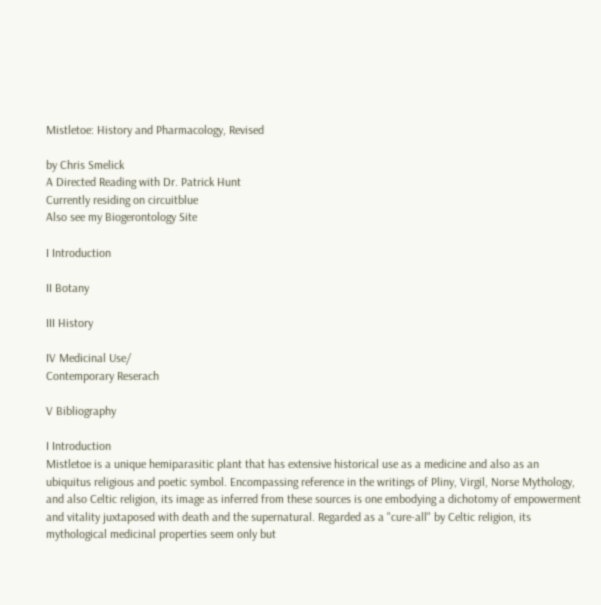Mistletoe: History and Pharmacology, Revised

by Chris Smelick
A Directed Reading with Dr. Patrick Hunt
Currently residing on circuitblue
Also see my Biogerontology Site

I Introduction

II Botany

III History

IV Medicinal Use/
Contemporary Reserach

V Bibliography

I Introduction
Mistletoe is a unique hemiparasitic plant that has extensive historical use as a medicine and also as an ubiquitus religious and poetic symbol. Encompassing reference in the writings of Pliny, Virgil, Norse Mythology, and also Celtic religion, its image as inferred from these sources is one embodying a dichotomy of empowerment and vitality juxtaposed with death and the supernatural. Regarded as a "cure-all" by Celtic religion, its mythological medicinal properties seem only but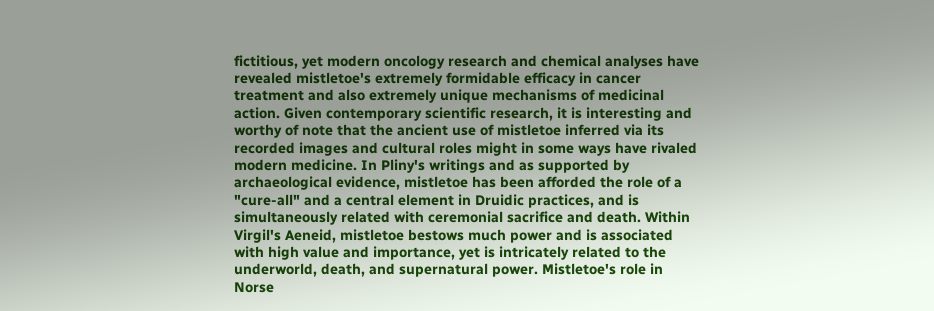fictitious, yet modern oncology research and chemical analyses have revealed mistletoe's extremely formidable efficacy in cancer treatment and also extremely unique mechanisms of medicinal action. Given contemporary scientific research, it is interesting and worthy of note that the ancient use of mistletoe inferred via its recorded images and cultural roles might in some ways have rivaled modern medicine. In Pliny's writings and as supported by archaeological evidence, mistletoe has been afforded the role of a "cure-all" and a central element in Druidic practices, and is simultaneously related with ceremonial sacrifice and death. Within Virgil's Aeneid, mistletoe bestows much power and is associated with high value and importance, yet is intricately related to the underworld, death, and supernatural power. Mistletoe's role in Norse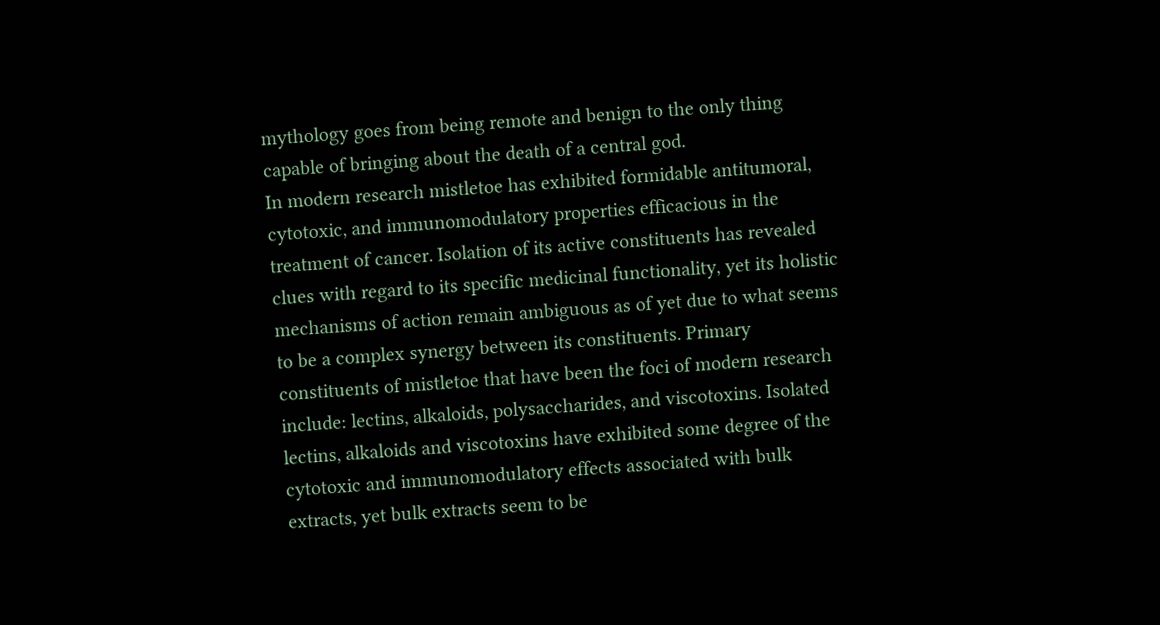mythology goes from being remote and benign to the only thing capable of bringing about the death of a central god.
In modern research mistletoe has exhibited formidable antitumoral, cytotoxic, and immunomodulatory properties efficacious in the treatment of cancer. Isolation of its active constituents has revealed clues with regard to its specific medicinal functionality, yet its holistic mechanisms of action remain ambiguous as of yet due to what seems to be a complex synergy between its constituents. Primary constituents of mistletoe that have been the foci of modern research include: lectins, alkaloids, polysaccharides, and viscotoxins. Isolated lectins, alkaloids and viscotoxins have exhibited some degree of the cytotoxic and immunomodulatory effects associated with bulk extracts, yet bulk extracts seem to be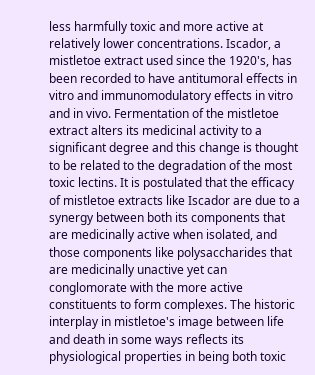less harmfully toxic and more active at relatively lower concentrations. Iscador, a mistletoe extract used since the 1920's, has been recorded to have antitumoral effects in vitro and immunomodulatory effects in vitro and in vivo. Fermentation of the mistletoe extract alters its medicinal activity to a significant degree and this change is thought to be related to the degradation of the most toxic lectins. It is postulated that the efficacy of mistletoe extracts like Iscador are due to a synergy between both its components that are medicinally active when isolated, and those components like polysaccharides that are medicinally unactive yet can conglomorate with the more active constituents to form complexes. The historic interplay in mistletoe's image between life and death in some ways reflects its physiological properties in being both toxic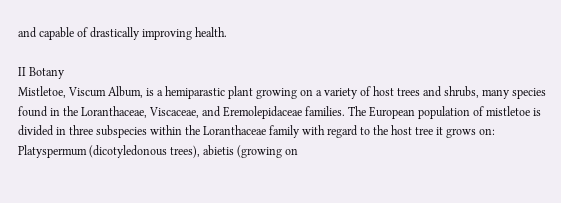and capable of drastically improving health.

II Botany
Mistletoe, Viscum Album, is a hemiparastic plant growing on a variety of host trees and shrubs, many species found in the Loranthaceae, Viscaceae, and Eremolepidaceae families. The European population of mistletoe is divided in three subspecies within the Loranthaceae family with regard to the host tree it grows on: Platyspermum (dicotyledonous trees), abietis (growing on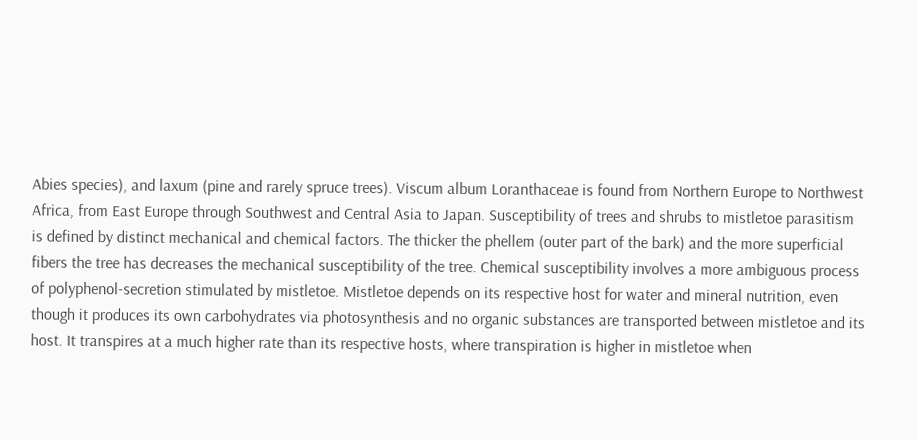Abies species), and laxum (pine and rarely spruce trees). Viscum album Loranthaceae is found from Northern Europe to Northwest Africa, from East Europe through Southwest and Central Asia to Japan. Susceptibility of trees and shrubs to mistletoe parasitism is defined by distinct mechanical and chemical factors. The thicker the phellem (outer part of the bark) and the more superficial fibers the tree has decreases the mechanical susceptibility of the tree. Chemical susceptibility involves a more ambiguous process of polyphenol-secretion stimulated by mistletoe. Mistletoe depends on its respective host for water and mineral nutrition, even though it produces its own carbohydrates via photosynthesis and no organic substances are transported between mistletoe and its host. It transpires at a much higher rate than its respective hosts, where transpiration is higher in mistletoe when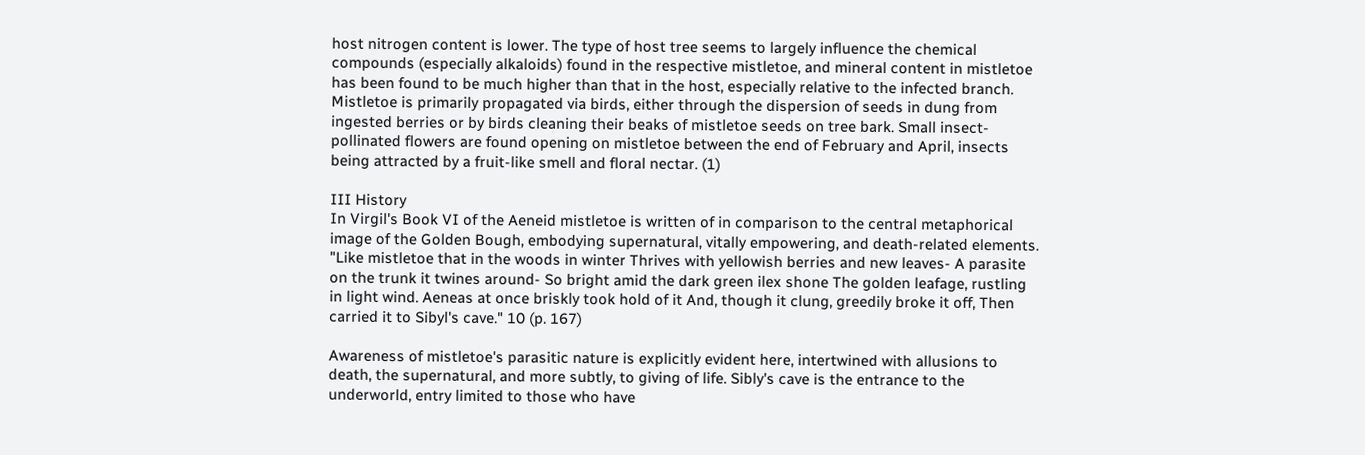host nitrogen content is lower. The type of host tree seems to largely influence the chemical compounds (especially alkaloids) found in the respective mistletoe, and mineral content in mistletoe has been found to be much higher than that in the host, especially relative to the infected branch. Mistletoe is primarily propagated via birds, either through the dispersion of seeds in dung from ingested berries or by birds cleaning their beaks of mistletoe seeds on tree bark. Small insect-pollinated flowers are found opening on mistletoe between the end of February and April, insects being attracted by a fruit-like smell and floral nectar. (1)

III History
In Virgil's Book VI of the Aeneid mistletoe is written of in comparison to the central metaphorical image of the Golden Bough, embodying supernatural, vitally empowering, and death-related elements. "Like mistletoe that in the woods in winter Thrives with yellowish berries and new leaves- A parasite on the trunk it twines around- So bright amid the dark green ilex shone The golden leafage, rustling in light wind. Aeneas at once briskly took hold of it And, though it clung, greedily broke it off, Then carried it to Sibyl's cave." 10 (p. 167)

Awareness of mistletoe's parasitic nature is explicitly evident here, intertwined with allusions to death, the supernatural, and more subtly, to giving of life. Sibly's cave is the entrance to the underworld, entry limited to those who have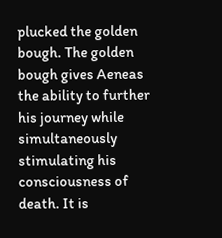plucked the golden bough. The golden bough gives Aeneas the ability to further his journey while simultaneously stimulating his consciousness of death. It is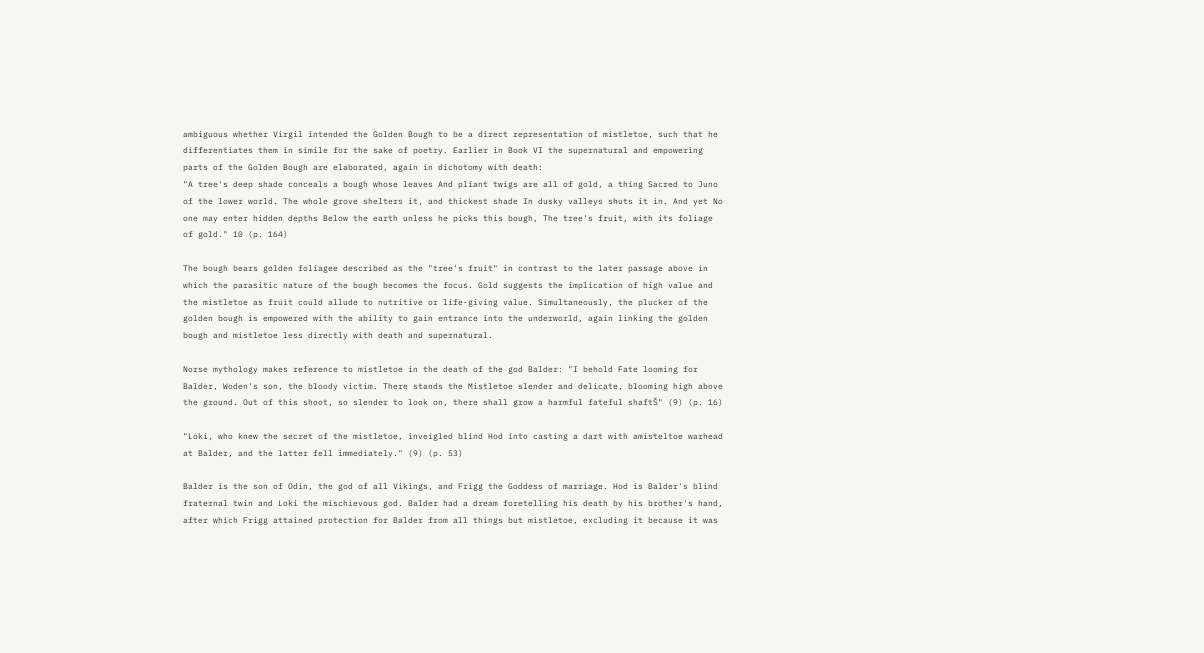ambiguous whether Virgil intended the Golden Bough to be a direct representation of mistletoe, such that he differentiates them in simile for the sake of poetry. Earlier in Book VI the supernatural and empowering parts of the Golden Bough are elaborated, again in dichotomy with death:
"A tree's deep shade conceals a bough whose leaves And pliant twigs are all of gold, a thing Sacred to Juno of the lower world. The whole grove shelters it, and thickest shade In dusky valleys shuts it in. And yet No one may enter hidden depths Below the earth unless he picks this bough, The tree's fruit, with its foliage of gold." 10 (p. 164)

The bough bears golden foliagee described as the "tree's fruit" in contrast to the later passage above in which the parasitic nature of the bough becomes the focus. Gold suggests the implication of high value and the mistletoe as fruit could allude to nutritive or life-giving value. Simultaneously, the plucker of the golden bough is empowered with the ability to gain entrance into the underworld, again linking the golden bough and mistletoe less directly with death and supernatural.

Norse mythology makes reference to mistletoe in the death of the god Balder: "I behold Fate looming for Balder, Woden's son, the bloody victim. There stands the Mistletoe slender and delicate, blooming high above the ground. Out of this shoot, so slender to look on, there shall grow a harmful fateful shaftŠ" (9) (p. 16)

"Loki, who knew the secret of the mistletoe, inveigled blind Hod into casting a dart with amisteltoe warhead at Balder, and the latter fell immediately." (9) (p. 53)

Balder is the son of Odin, the god of all Vikings, and Frigg the Goddess of marriage. Hod is Balder's blind fraternal twin and Loki the mischievous god. Balder had a dream foretelling his death by his brother's hand, after which Frigg attained protection for Balder from all things but mistletoe, excluding it because it was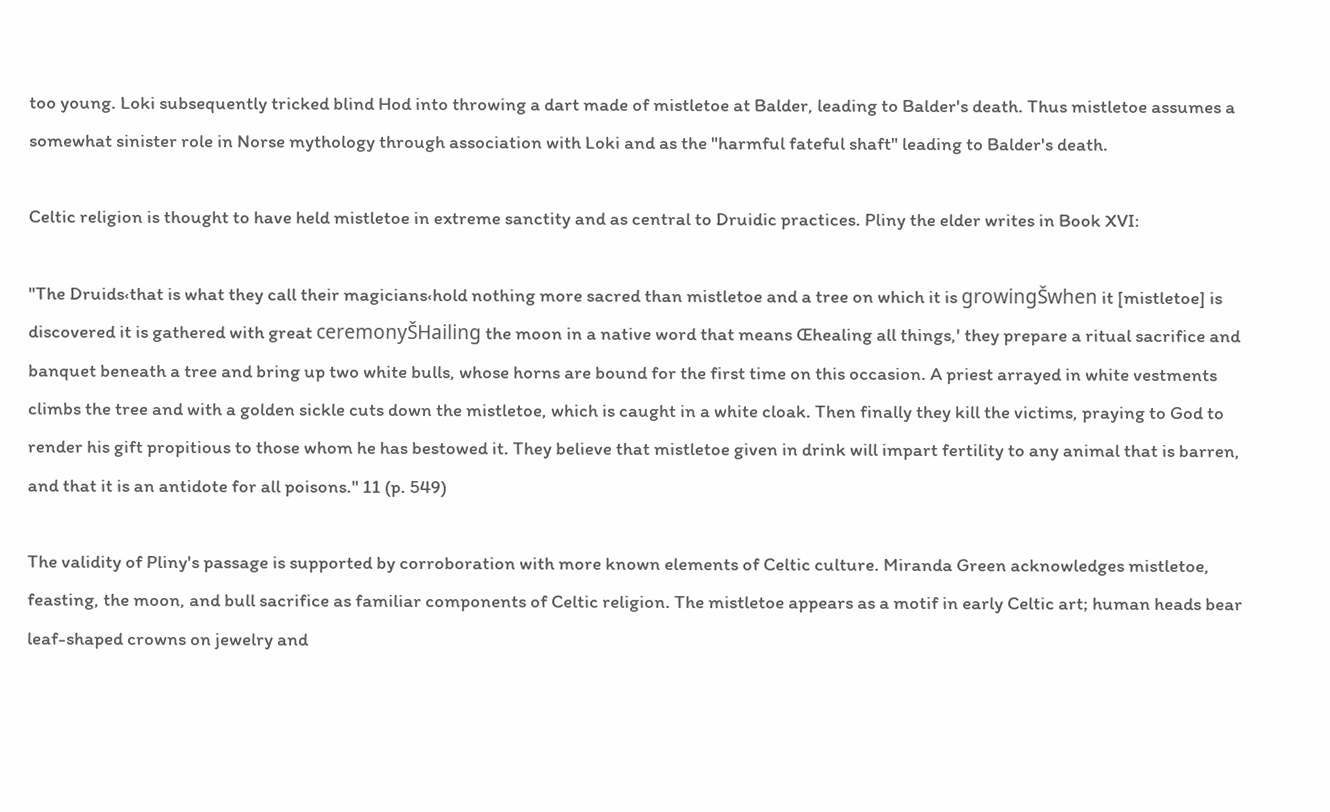too young. Loki subsequently tricked blind Hod into throwing a dart made of mistletoe at Balder, leading to Balder's death. Thus mistletoe assumes a somewhat sinister role in Norse mythology through association with Loki and as the "harmful fateful shaft" leading to Balder's death.

Celtic religion is thought to have held mistletoe in extreme sanctity and as central to Druidic practices. Pliny the elder writes in Book XVI:

"The Druids‹that is what they call their magicians‹hold nothing more sacred than mistletoe and a tree on which it is growingŠwhen it [mistletoe] is discovered it is gathered with great ceremonyŠHailing the moon in a native word that means Œhealing all things,' they prepare a ritual sacrifice and banquet beneath a tree and bring up two white bulls, whose horns are bound for the first time on this occasion. A priest arrayed in white vestments climbs the tree and with a golden sickle cuts down the mistletoe, which is caught in a white cloak. Then finally they kill the victims, praying to God to render his gift propitious to those whom he has bestowed it. They believe that mistletoe given in drink will impart fertility to any animal that is barren, and that it is an antidote for all poisons." 11 (p. 549)

The validity of Pliny's passage is supported by corroboration with more known elements of Celtic culture. Miranda Green acknowledges mistletoe, feasting, the moon, and bull sacrifice as familiar components of Celtic religion. The mistletoe appears as a motif in early Celtic art; human heads bear leaf-shaped crowns on jewelry and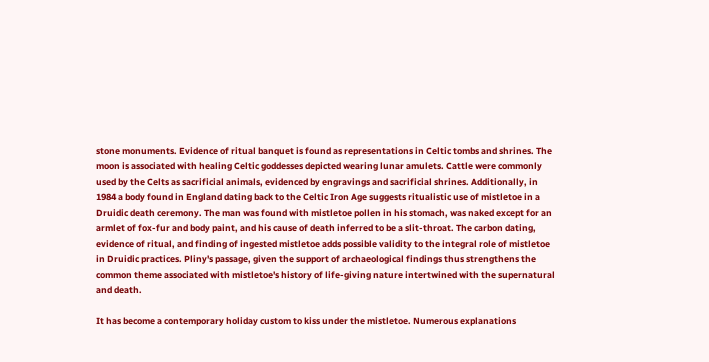stone monuments. Evidence of ritual banquet is found as representations in Celtic tombs and shrines. The moon is associated with healing Celtic goddesses depicted wearing lunar amulets. Cattle were commonly used by the Celts as sacrificial animals, evidenced by engravings and sacrificial shrines. Additionally, in 1984 a body found in England dating back to the Celtic Iron Age suggests ritualistic use of mistletoe in a Druidic death ceremony. The man was found with mistletoe pollen in his stomach, was naked except for an armlet of fox-fur and body paint, and his cause of death inferred to be a slit-throat. The carbon dating, evidence of ritual, and finding of ingested mistletoe adds possible validity to the integral role of mistletoe in Druidic practices. Pliny's passage, given the support of archaeological findings thus strengthens the common theme associated with mistletoe's history of life-giving nature intertwined with the supernatural and death.

It has become a contemporary holiday custom to kiss under the mistletoe. Numerous explanations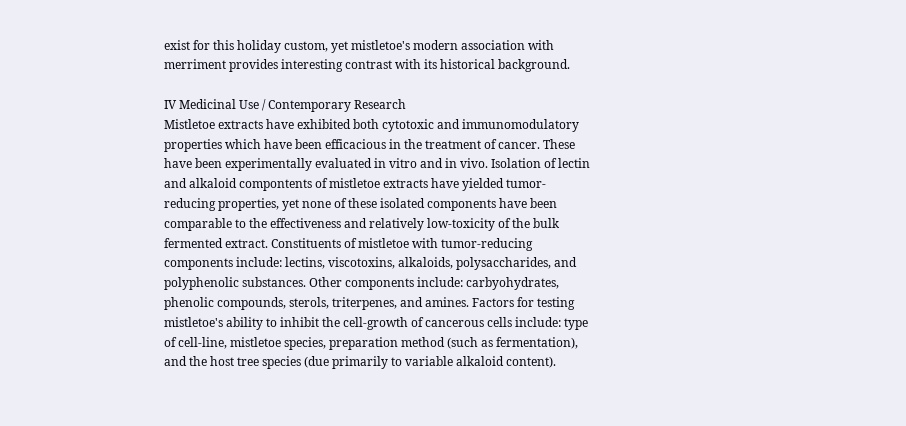exist for this holiday custom, yet mistletoe's modern association with merriment provides interesting contrast with its historical background.

IV Medicinal Use / Contemporary Research
Mistletoe extracts have exhibited both cytotoxic and immunomodulatory properties which have been efficacious in the treatment of cancer. These have been experimentally evaluated in vitro and in vivo. Isolation of lectin and alkaloid compontents of mistletoe extracts have yielded tumor-reducing properties, yet none of these isolated components have been comparable to the effectiveness and relatively low-toxicity of the bulk fermented extract. Constituents of mistletoe with tumor-reducing components include: lectins, viscotoxins, alkaloids, polysaccharides, and polyphenolic substances. Other components include: carbyohydrates, phenolic compounds, sterols, triterpenes, and amines. Factors for testing mistletoe's ability to inhibit the cell-growth of cancerous cells include: type of cell-line, mistletoe species, preparation method (such as fermentation), and the host tree species (due primarily to variable alkaloid content).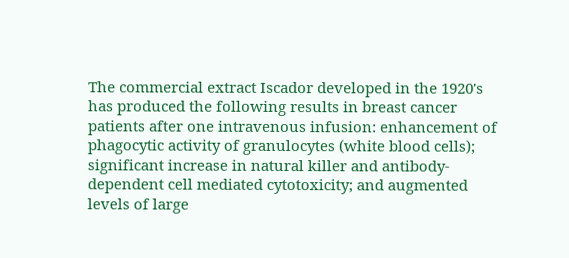The commercial extract Iscador developed in the 1920's has produced the following results in breast cancer patients after one intravenous infusion: enhancement of phagocytic activity of granulocytes (white blood cells); significant increase in natural killer and antibody-dependent cell mediated cytotoxicity; and augmented levels of large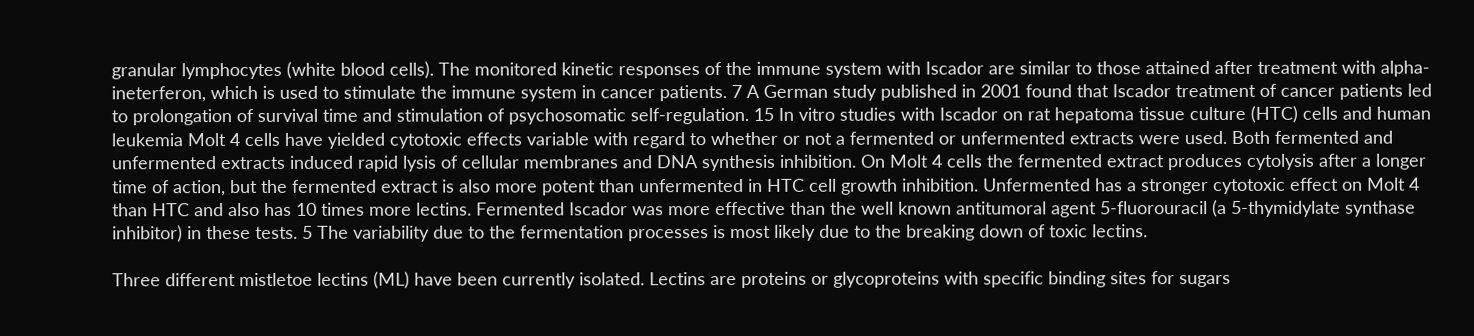granular lymphocytes (white blood cells). The monitored kinetic responses of the immune system with Iscador are similar to those attained after treatment with alpha-ineterferon, which is used to stimulate the immune system in cancer patients. 7 A German study published in 2001 found that Iscador treatment of cancer patients led to prolongation of survival time and stimulation of psychosomatic self-regulation. 15 In vitro studies with Iscador on rat hepatoma tissue culture (HTC) cells and human leukemia Molt 4 cells have yielded cytotoxic effects variable with regard to whether or not a fermented or unfermented extracts were used. Both fermented and unfermented extracts induced rapid lysis of cellular membranes and DNA synthesis inhibition. On Molt 4 cells the fermented extract produces cytolysis after a longer time of action, but the fermented extract is also more potent than unfermented in HTC cell growth inhibition. Unfermented has a stronger cytotoxic effect on Molt 4 than HTC and also has 10 times more lectins. Fermented Iscador was more effective than the well known antitumoral agent 5-fluorouracil (a 5-thymidylate synthase inhibitor) in these tests. 5 The variability due to the fermentation processes is most likely due to the breaking down of toxic lectins.

Three different mistletoe lectins (ML) have been currently isolated. Lectins are proteins or glycoproteins with specific binding sites for sugars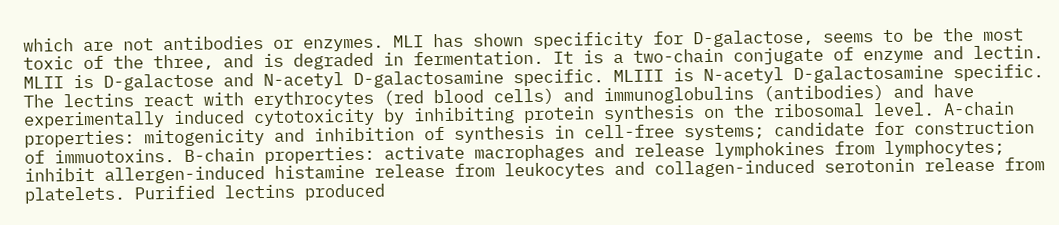which are not antibodies or enzymes. MLI has shown specificity for D-galactose, seems to be the most toxic of the three, and is degraded in fermentation. It is a two-chain conjugate of enzyme and lectin. MLII is D-galactose and N-acetyl D-galactosamine specific. MLIII is N-acetyl D-galactosamine specific. The lectins react with erythrocytes (red blood cells) and immunoglobulins (antibodies) and have experimentally induced cytotoxicity by inhibiting protein synthesis on the ribosomal level. A-chain properties: mitogenicity and inhibition of synthesis in cell-free systems; candidate for construction of immuotoxins. B-chain properties: activate macrophages and release lymphokines from lymphocytes; inhibit allergen-induced histamine release from leukocytes and collagen-induced serotonin release from platelets. Purified lectins produced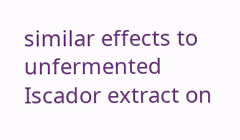similar effects to unfermented Iscador extract on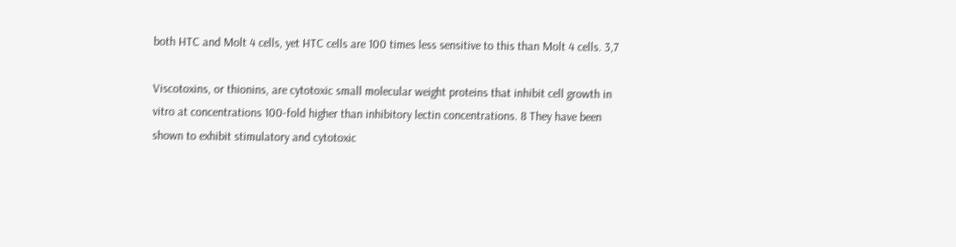both HTC and Molt 4 cells, yet HTC cells are 100 times less sensitive to this than Molt 4 cells. 3,7

Viscotoxins, or thionins, are cytotoxic small molecular weight proteins that inhibit cell growth in vitro at concentrations 100-fold higher than inhibitory lectin concentrations. 8 They have been shown to exhibit stimulatory and cytotoxic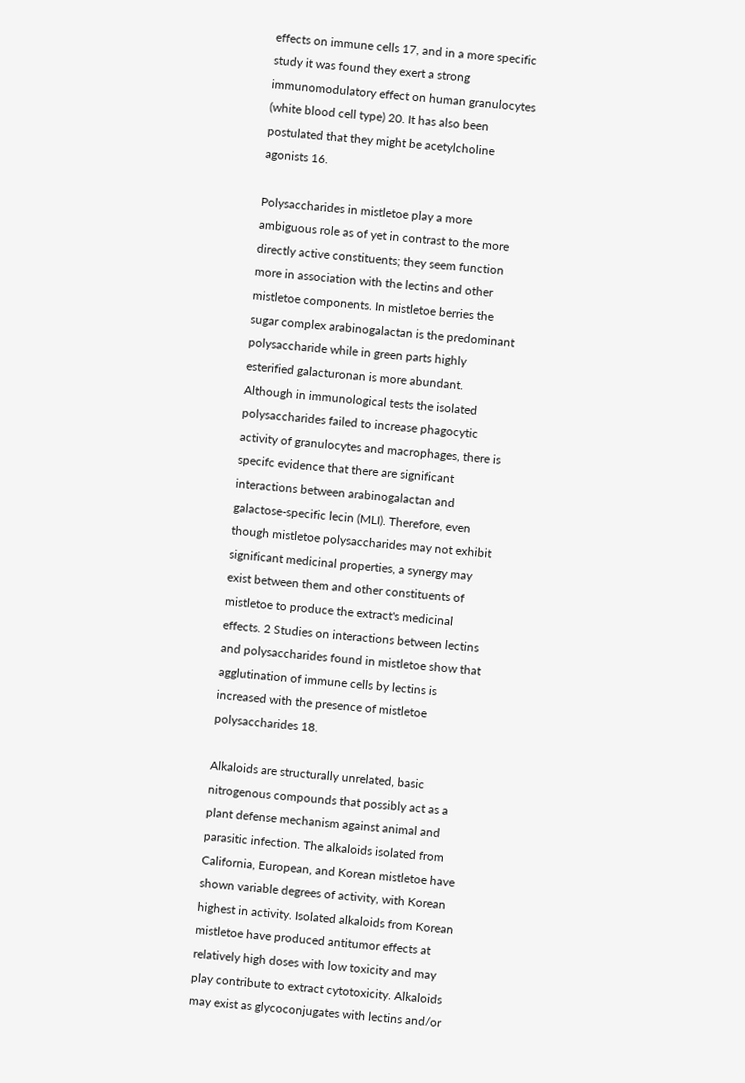effects on immune cells 17, and in a more specific study it was found they exert a strong immunomodulatory effect on human granulocytes (white blood cell type) 20. It has also been postulated that they might be acetylcholine agonists 16.

Polysaccharides in mistletoe play a more ambiguous role as of yet in contrast to the more directly active constituents; they seem function more in association with the lectins and other mistletoe components. In mistletoe berries the sugar complex arabinogalactan is the predominant polysaccharide while in green parts highly esterified galacturonan is more abundant. Although in immunological tests the isolated polysaccharides failed to increase phagocytic activity of granulocytes and macrophages, there is specifc evidence that there are significant interactions between arabinogalactan and galactose-specific lecin (MLI). Therefore, even though mistletoe polysaccharides may not exhibit significant medicinal properties, a synergy may exist between them and other constituents of mistletoe to produce the extract's medicinal effects. 2 Studies on interactions between lectins and polysaccharides found in mistletoe show that agglutination of immune cells by lectins is increased with the presence of mistletoe polysaccharides 18.

Alkaloids are structurally unrelated, basic nitrogenous compounds that possibly act as a plant defense mechanism against animal and parasitic infection. The alkaloids isolated from California, European, and Korean mistletoe have shown variable degrees of activity, with Korean highest in activity. Isolated alkaloids from Korean mistletoe have produced antitumor effects at relatively high doses with low toxicity and may play contribute to extract cytotoxicity. Alkaloids may exist as glycoconjugates with lectins and/or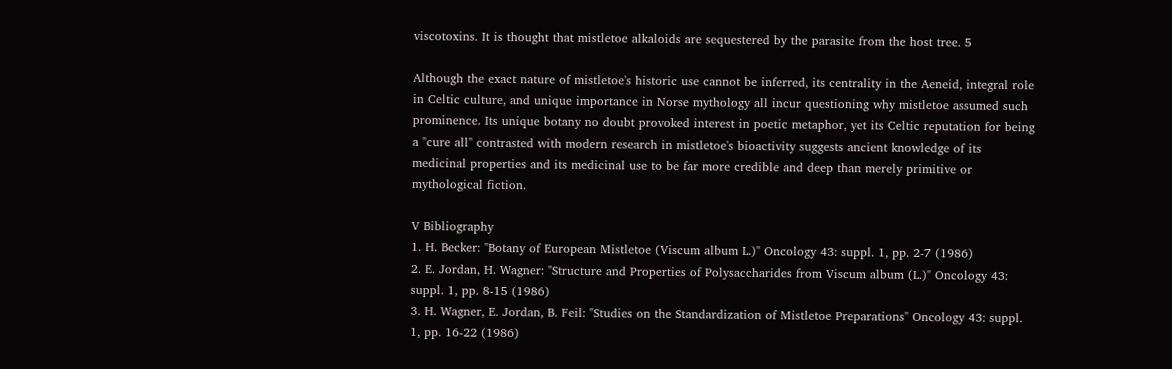viscotoxins. It is thought that mistletoe alkaloids are sequestered by the parasite from the host tree. 5

Although the exact nature of mistletoe's historic use cannot be inferred, its centrality in the Aeneid, integral role in Celtic culture, and unique importance in Norse mythology all incur questioning why mistletoe assumed such prominence. Its unique botany no doubt provoked interest in poetic metaphor, yet its Celtic reputation for being a "cure all" contrasted with modern research in mistletoe's bioactivity suggests ancient knowledge of its medicinal properties and its medicinal use to be far more credible and deep than merely primitive or mythological fiction.

V Bibliography
1. H. Becker: "Botany of European Mistletoe (Viscum album L.)" Oncology 43: suppl. 1, pp. 2-7 (1986)
2. E. Jordan, H. Wagner: "Structure and Properties of Polysaccharides from Viscum album (L.)" Oncology 43: suppl. 1, pp. 8-15 (1986)
3. H. Wagner, E. Jordan, B. Feil: "Studies on the Standardization of Mistletoe Preparations" Oncology 43: suppl. 1, pp. 16-22 (1986)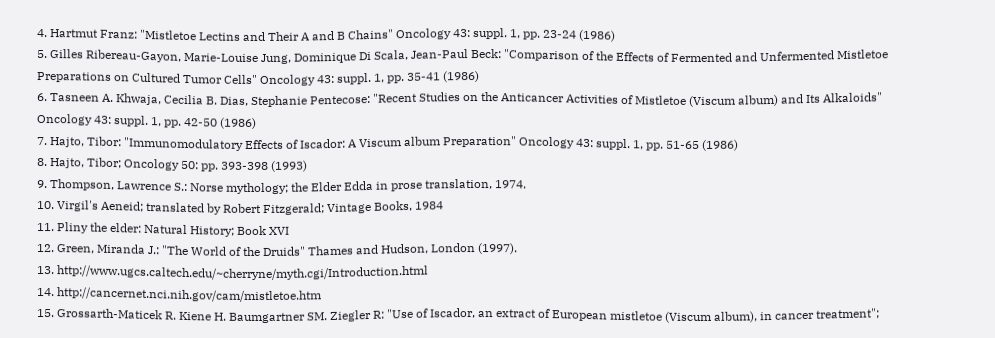4. Hartmut Franz: "Mistletoe Lectins and Their A and B Chains" Oncology 43: suppl. 1, pp. 23-24 (1986)
5. Gilles Ribereau-Gayon, Marie-Louise Jung, Dominique Di Scala, Jean-Paul Beck: "Comparison of the Effects of Fermented and Unfermented Mistletoe Preparations on Cultured Tumor Cells" Oncology 43: suppl. 1, pp. 35-41 (1986)
6. Tasneen A. Khwaja, Cecilia B. Dias, Stephanie Pentecose: "Recent Studies on the Anticancer Activities of Mistletoe (Viscum album) and Its Alkaloids" Oncology 43: suppl. 1, pp. 42-50 (1986)
7. Hajto, Tibor: "Immunomodulatory Effects of Iscador: A Viscum album Preparation" Oncology 43: suppl. 1, pp. 51-65 (1986)
8. Hajto, Tibor; Oncology 50: pp. 393-398 (1993)
9. Thompson, Lawrence S.: Norse mythology; the Elder Edda in prose translation, 1974.
10. Virgil's Aeneid; translated by Robert Fitzgerald; Vintage Books, 1984
11. Pliny the elder: Natural History; Book XVI
12. Green, Miranda J.: "The World of the Druids" Thames and Hudson, London (1997).
13. http://www.ugcs.caltech.edu/~cherryne/myth.cgi/Introduction.html
14. http://cancernet.nci.nih.gov/cam/mistletoe.htm
15. Grossarth-Maticek R. Kiene H. Baumgartner SM. Ziegler R: "Use of Iscador, an extract of European mistletoe (Viscum album), in cancer treatment";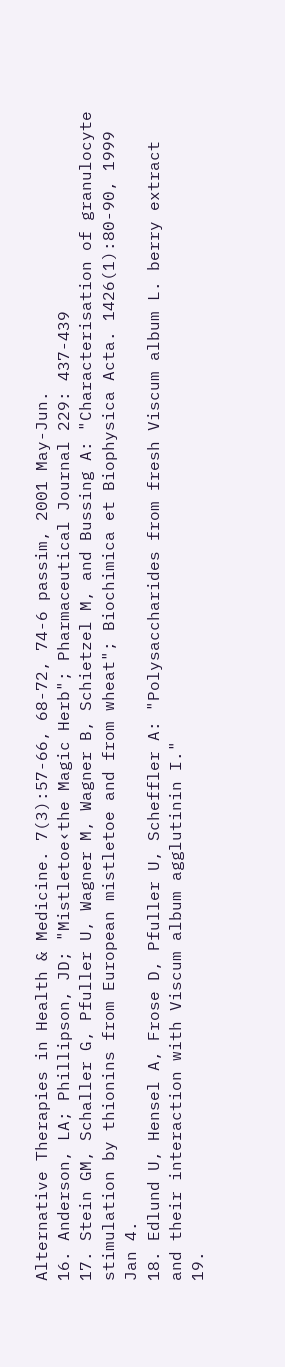Alternative Therapies in Health & Medicine. 7(3):57-66, 68-72, 74-6 passim, 2001 May-Jun.
16. Anderson, LA; Phillipson, JD; "Mistletoe‹the Magic Herb"; Pharmaceutical Journal 229: 437-439
17. Stein GM, Schaller G, Pfuller U, Wagner M, Wagner B, Schietzel M, and Bussing A: "Characterisation of granulocyte stimulation by thionins from European mistletoe and from wheat"; Biochimica et Biophysica Acta. 1426(1):80-90, 1999 Jan 4.
18. Edlund U, Hensel A, Frose D, Pfuller U, Scheffler A: "Polysaccharides from fresh Viscum album L. berry extract and their interaction with Viscum album agglutinin I."
19.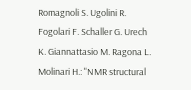Romagnoli S. Ugolini R. Fogolari F. Schaller G. Urech K. Giannattasio M. Ragona L. Molinari H.: "NMR structural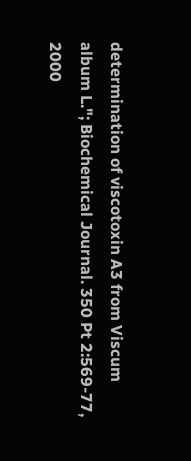determination of viscotoxin A3 from Viscum album L."; Biochemical Journal. 350 Pt 2:569-77, 2000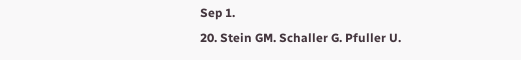Sep 1.
20. Stein GM. Schaller G. Pfuller U.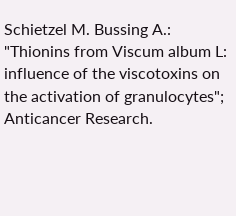Schietzel M. Bussing A.: "Thionins from Viscum album L: influence of the viscotoxins on the activation of granulocytes"; Anticancer Research.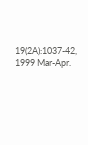19(2A):1037-42, 1999 Mar-Apr.